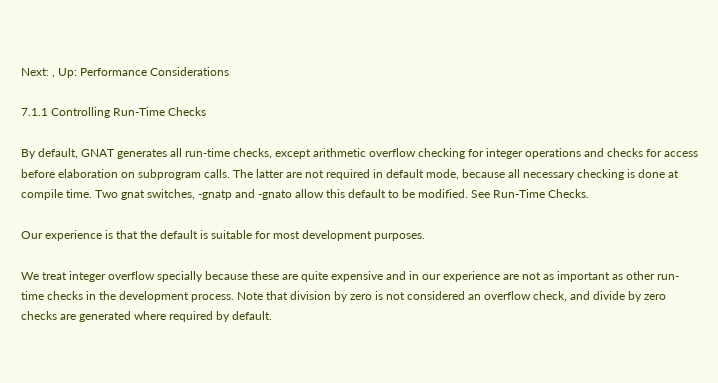Next: , Up: Performance Considerations

7.1.1 Controlling Run-Time Checks

By default, GNAT generates all run-time checks, except arithmetic overflow checking for integer operations and checks for access before elaboration on subprogram calls. The latter are not required in default mode, because all necessary checking is done at compile time. Two gnat switches, -gnatp and -gnato allow this default to be modified. See Run-Time Checks.

Our experience is that the default is suitable for most development purposes.

We treat integer overflow specially because these are quite expensive and in our experience are not as important as other run-time checks in the development process. Note that division by zero is not considered an overflow check, and divide by zero checks are generated where required by default.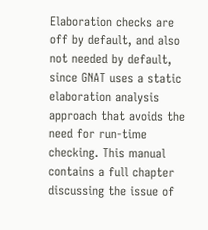Elaboration checks are off by default, and also not needed by default, since GNAT uses a static elaboration analysis approach that avoids the need for run-time checking. This manual contains a full chapter discussing the issue of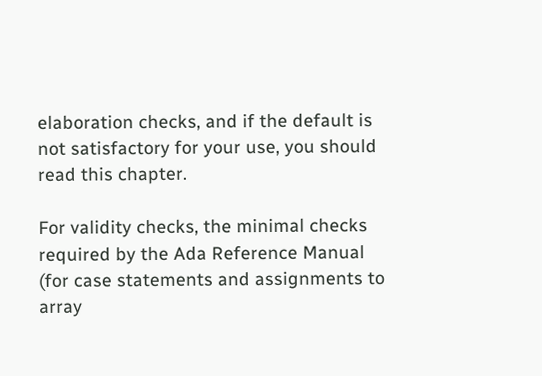elaboration checks, and if the default is not satisfactory for your use, you should read this chapter.

For validity checks, the minimal checks required by the Ada Reference Manual (for case statements and assignments to array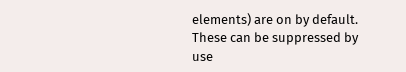elements) are on by default. These can be suppressed by use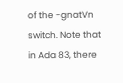of the -gnatVn switch. Note that in Ada 83, there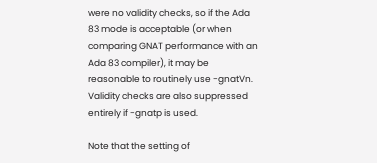were no validity checks, so if the Ada 83 mode is acceptable (or when comparing GNAT performance with an Ada 83 compiler), it may be reasonable to routinely use -gnatVn. Validity checks are also suppressed entirely if -gnatp is used.

Note that the setting of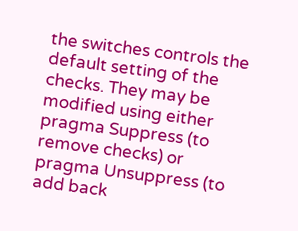the switches controls the default setting of the checks. They may be modified using either pragma Suppress (to remove checks) or pragma Unsuppress (to add back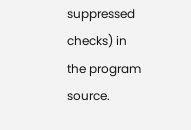suppressed checks) in the program source.